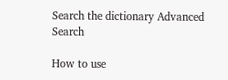Search the dictionary Advanced Search

How to use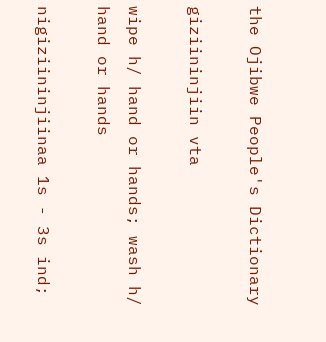the Ojibwe People's Dictionary

giziininjiin vta

wipe h/ hand or hands; wash h/ hand or hands

nigiziininjiinaa 1s - 3s ind;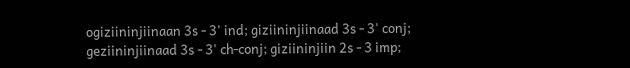ogiziininjiinaan 3s - 3' ind; giziininjiinaad 3s - 3' conj; geziininjiinaad 3s - 3' ch-conj; giziininjiin 2s - 3 imp;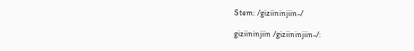Stem: /giziininjiin-/

giziininjiin /giziininjiin-/: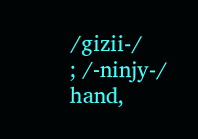/gizii-/
; /-ninjy-/
hand,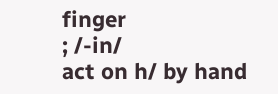finger
; /-in/
act on h/ by hand